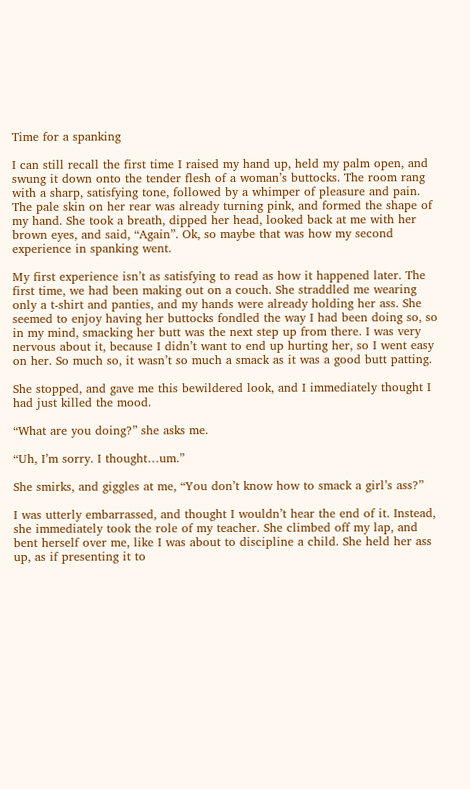Time for a spanking

I can still recall the first time I raised my hand up, held my palm open, and swung it down onto the tender flesh of a woman’s buttocks. The room rang with a sharp, satisfying tone, followed by a whimper of pleasure and pain. The pale skin on her rear was already turning pink, and formed the shape of my hand. She took a breath, dipped her head, looked back at me with her brown eyes, and said, “Again”. Ok, so maybe that was how my second experience in spanking went.

My first experience isn’t as satisfying to read as how it happened later. The first time, we had been making out on a couch. She straddled me wearing only a t-shirt and panties, and my hands were already holding her ass. She seemed to enjoy having her buttocks fondled the way I had been doing so, so in my mind, smacking her butt was the next step up from there. I was very nervous about it, because I didn’t want to end up hurting her, so I went easy on her. So much so, it wasn’t so much a smack as it was a good butt patting.

She stopped, and gave me this bewildered look, and I immediately thought I had just killed the mood.

“What are you doing?” she asks me.

“Uh, I’m sorry. I thought…um.”

She smirks, and giggles at me, “You don’t know how to smack a girl’s ass?”

I was utterly embarrassed, and thought I wouldn’t hear the end of it. Instead, she immediately took the role of my teacher. She climbed off my lap, and bent herself over me, like I was about to discipline a child. She held her ass up, as if presenting it to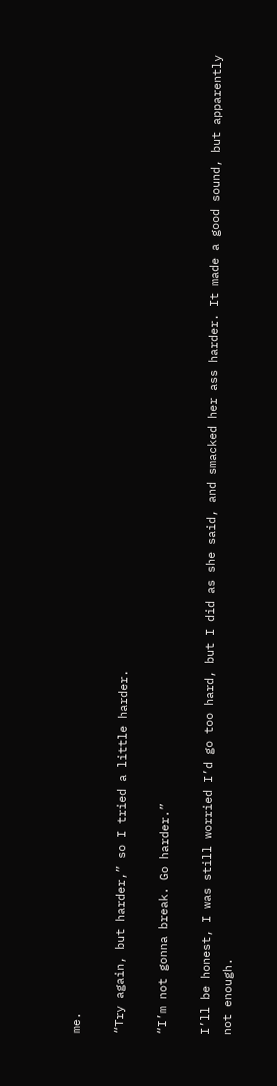me.

“Try again, but harder,” so I tried a little harder.

“I’m not gonna break. Go harder.”

I’ll be honest, I was still worried I’d go too hard, but I did as she said, and smacked her ass harder. It made a good sound, but apparently not enough.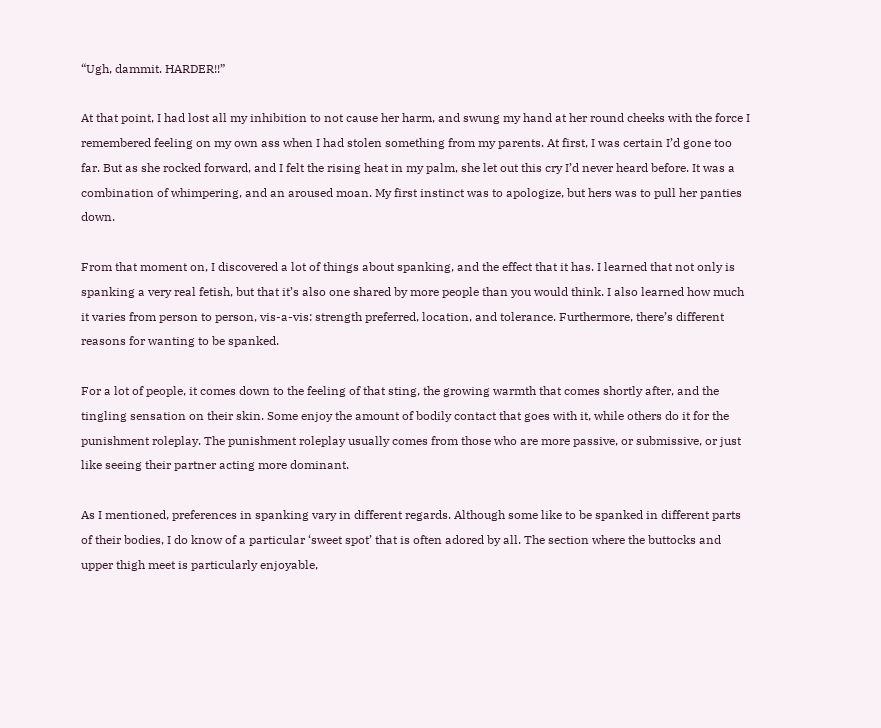“Ugh, dammit. HARDER!!”

At that point, I had lost all my inhibition to not cause her harm, and swung my hand at her round cheeks with the force I remembered feeling on my own ass when I had stolen something from my parents. At first, I was certain I’d gone too far. But as she rocked forward, and I felt the rising heat in my palm, she let out this cry I’d never heard before. It was a combination of whimpering, and an aroused moan. My first instinct was to apologize, but hers was to pull her panties down.

From that moment on, I discovered a lot of things about spanking, and the effect that it has. I learned that not only is spanking a very real fetish, but that it’s also one shared by more people than you would think. I also learned how much it varies from person to person, vis-a-vis: strength preferred, location, and tolerance. Furthermore, there’s different reasons for wanting to be spanked.

For a lot of people, it comes down to the feeling of that sting, the growing warmth that comes shortly after, and the tingling sensation on their skin. Some enjoy the amount of bodily contact that goes with it, while others do it for the punishment roleplay. The punishment roleplay usually comes from those who are more passive, or submissive, or just like seeing their partner acting more dominant.

As I mentioned, preferences in spanking vary in different regards. Although some like to be spanked in different parts of their bodies, I do know of a particular ‘sweet spot’ that is often adored by all. The section where the buttocks and upper thigh meet is particularly enjoyable,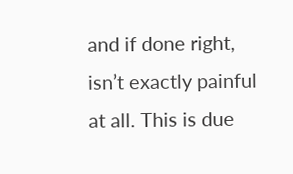and if done right, isn’t exactly painful at all. This is due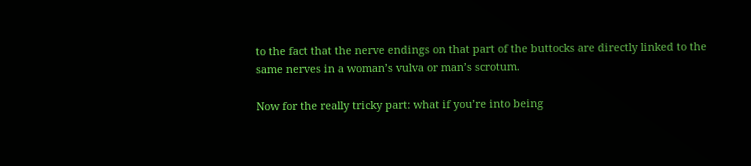to the fact that the nerve endings on that part of the buttocks are directly linked to the same nerves in a woman’s vulva or man’s scrotum.

Now for the really tricky part: what if you’re into being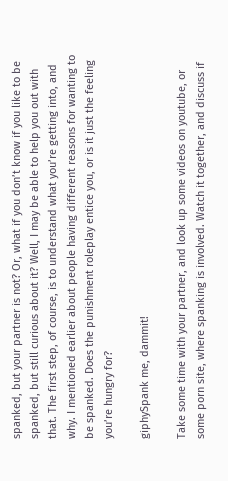spanked, but your partner is not? Or, what if you don’t know if you like to be spanked, but still curious about it? Well, I may be able to help you out with that. The first step, of course, is to understand what you’re getting into, and why. I mentioned earlier about people having different reasons for wanting to be spanked. Does the punishment roleplay entice you, or is it just the feeling you’re hungry for?

giphySpank me, dammit!

Take some time with your partner, and look up some videos on youtube, or some porn site, where spanking is involved. Watch it together, and discuss if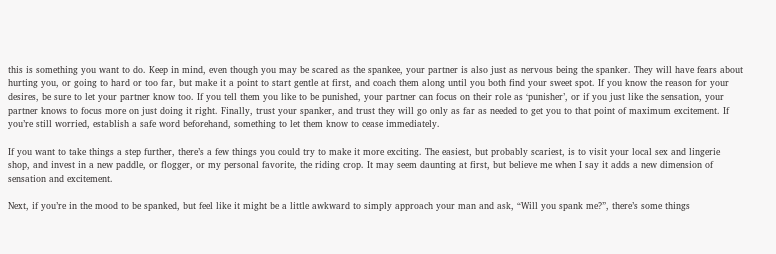this is something you want to do. Keep in mind, even though you may be scared as the spankee, your partner is also just as nervous being the spanker. They will have fears about hurting you, or going to hard or too far, but make it a point to start gentle at first, and coach them along until you both find your sweet spot. If you know the reason for your desires, be sure to let your partner know too. If you tell them you like to be punished, your partner can focus on their role as ‘punisher’, or if you just like the sensation, your partner knows to focus more on just doing it right. Finally, trust your spanker, and trust they will go only as far as needed to get you to that point of maximum excitement. If you’re still worried, establish a safe word beforehand, something to let them know to cease immediately.

If you want to take things a step further, there’s a few things you could try to make it more exciting. The easiest, but probably scariest, is to visit your local sex and lingerie shop, and invest in a new paddle, or flogger, or my personal favorite, the riding crop. It may seem daunting at first, but believe me when I say it adds a new dimension of sensation and excitement.

Next, if you’re in the mood to be spanked, but feel like it might be a little awkward to simply approach your man and ask, “Will you spank me?”, there’s some things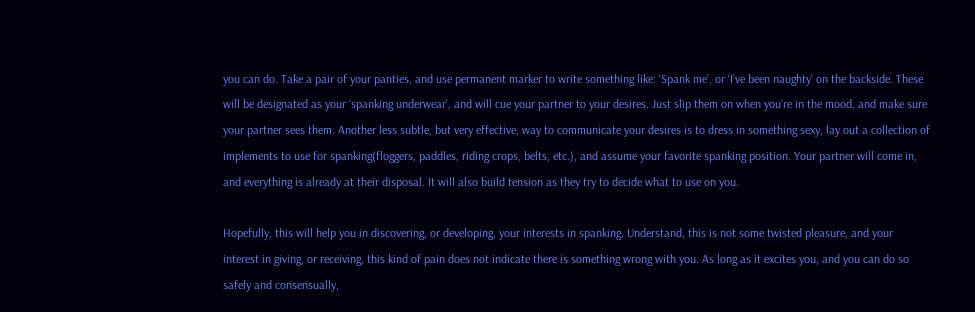you can do. Take a pair of your panties, and use permanent marker to write something like: ‘Spank me’, or ‘I’ve been naughty’ on the backside. These will be designated as your ‘spanking underwear’, and will cue your partner to your desires. Just slip them on when you’re in the mood, and make sure your partner sees them. Another less subtle, but very effective, way to communicate your desires is to dress in something sexy, lay out a collection of implements to use for spanking(floggers, paddles, riding crops, belts, etc.), and assume your favorite spanking position. Your partner will come in, and everything is already at their disposal. It will also build tension as they try to decide what to use on you.

Hopefully, this will help you in discovering, or developing, your interests in spanking. Understand, this is not some twisted pleasure, and your interest in giving, or receiving, this kind of pain does not indicate there is something wrong with you. As long as it excites you, and you can do so safely and consensually,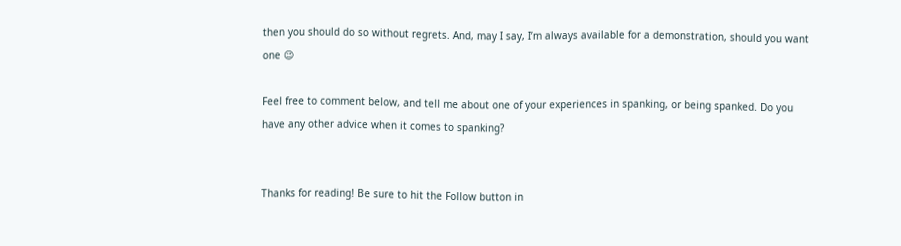then you should do so without regrets. And, may I say, I’m always available for a demonstration, should you want one 😉

Feel free to comment below, and tell me about one of your experiences in spanking, or being spanked. Do you have any other advice when it comes to spanking?


Thanks for reading! Be sure to hit the Follow button in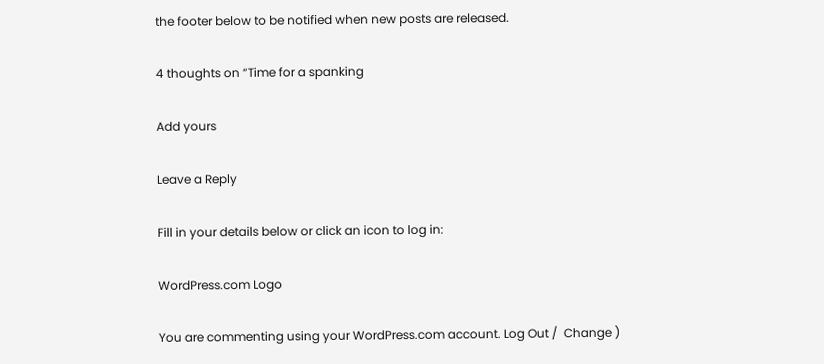the footer below to be notified when new posts are released.

4 thoughts on “Time for a spanking

Add yours

Leave a Reply

Fill in your details below or click an icon to log in:

WordPress.com Logo

You are commenting using your WordPress.com account. Log Out /  Change )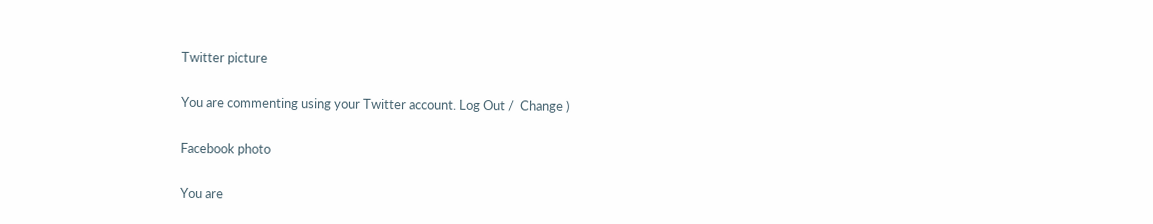Twitter picture

You are commenting using your Twitter account. Log Out /  Change )

Facebook photo

You are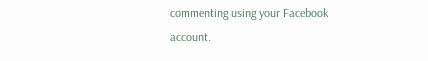commenting using your Facebook account.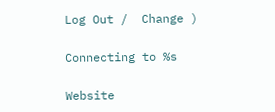Log Out /  Change )

Connecting to %s

Website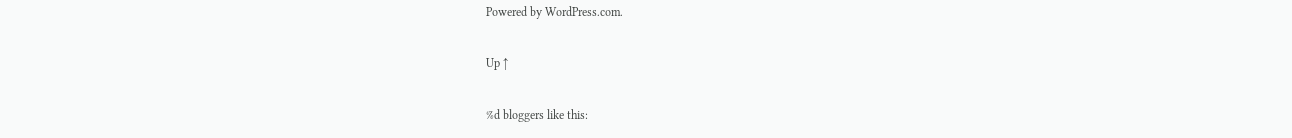Powered by WordPress.com.

Up ↑

%d bloggers like this: